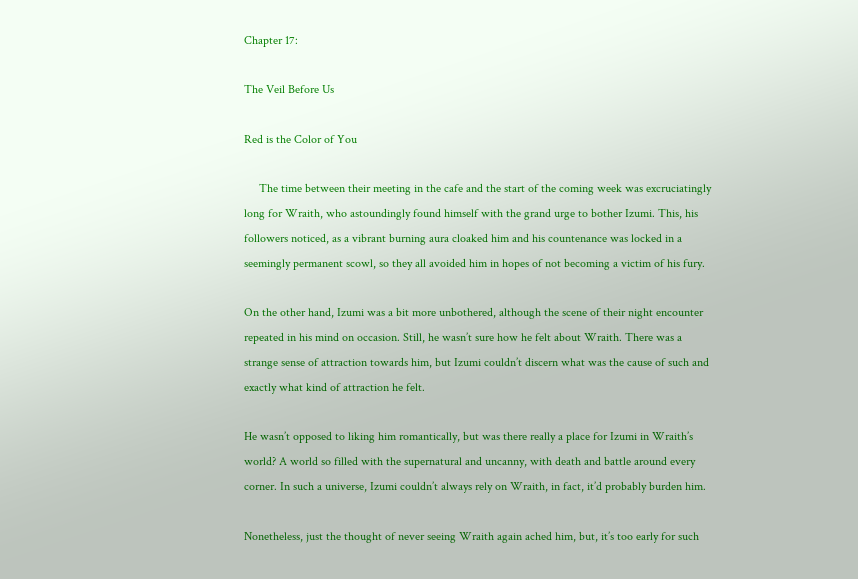Chapter 17:

The Veil Before Us

Red is the Color of You

     The time between their meeting in the cafe and the start of the coming week was excruciatingly long for Wraith, who astoundingly found himself with the grand urge to bother Izumi. This, his followers noticed, as a vibrant burning aura cloaked him and his countenance was locked in a seemingly permanent scowl, so they all avoided him in hopes of not becoming a victim of his fury.

On the other hand, Izumi was a bit more unbothered, although the scene of their night encounter repeated in his mind on occasion. Still, he wasn’t sure how he felt about Wraith. There was a strange sense of attraction towards him, but Izumi couldn’t discern what was the cause of such and exactly what kind of attraction he felt.

He wasn’t opposed to liking him romantically, but was there really a place for Izumi in Wraith’s world? A world so filled with the supernatural and uncanny, with death and battle around every corner. In such a universe, Izumi couldn’t always rely on Wraith, in fact, it’d probably burden him.

Nonetheless, just the thought of never seeing Wraith again ached him, but, it’s too early for such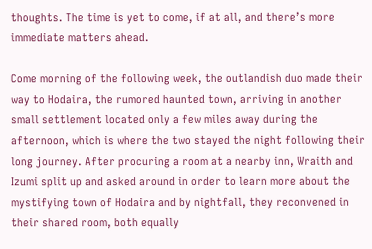thoughts. The time is yet to come, if at all, and there’s more immediate matters ahead.

Come morning of the following week, the outlandish duo made their way to Hodaira, the rumored haunted town, arriving in another small settlement located only a few miles away during the afternoon, which is where the two stayed the night following their long journey. After procuring a room at a nearby inn, Wraith and Izumi split up and asked around in order to learn more about the mystifying town of Hodaira and by nightfall, they reconvened in their shared room, both equally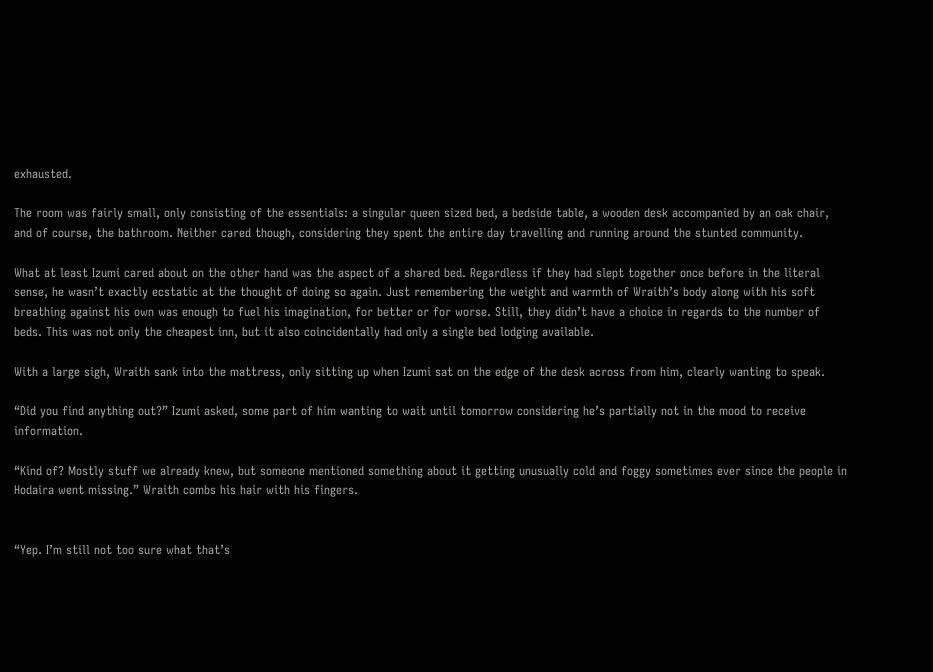exhausted.

The room was fairly small, only consisting of the essentials: a singular queen sized bed, a bedside table, a wooden desk accompanied by an oak chair, and of course, the bathroom. Neither cared though, considering they spent the entire day travelling and running around the stunted community.

What at least Izumi cared about on the other hand was the aspect of a shared bed. Regardless if they had slept together once before in the literal sense, he wasn’t exactly ecstatic at the thought of doing so again. Just remembering the weight and warmth of Wraith’s body along with his soft breathing against his own was enough to fuel his imagination, for better or for worse. Still, they didn’t have a choice in regards to the number of beds. This was not only the cheapest inn, but it also coincidentally had only a single bed lodging available.

With a large sigh, Wraith sank into the mattress, only sitting up when Izumi sat on the edge of the desk across from him, clearly wanting to speak.

“Did you find anything out?” Izumi asked, some part of him wanting to wait until tomorrow considering he’s partially not in the mood to receive information.

“Kind of? Mostly stuff we already knew, but someone mentioned something about it getting unusually cold and foggy sometimes ever since the people in Hodaira went missing.” Wraith combs his hair with his fingers.


“Yep. I’m still not too sure what that’s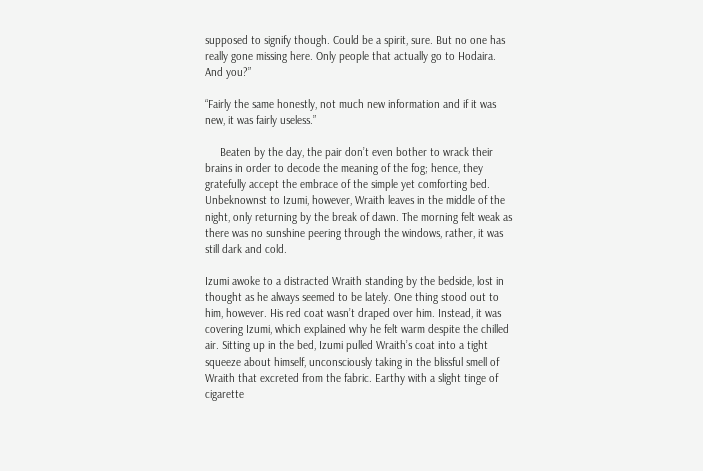supposed to signify though. Could be a spirit, sure. But no one has really gone missing here. Only people that actually go to Hodaira. And you?”

“Fairly the same honestly, not much new information and if it was new, it was fairly useless.”

     Beaten by the day, the pair don’t even bother to wrack their brains in order to decode the meaning of the fog; hence, they gratefully accept the embrace of the simple yet comforting bed. Unbeknownst to Izumi, however, Wraith leaves in the middle of the night, only returning by the break of dawn. The morning felt weak as there was no sunshine peering through the windows, rather, it was still dark and cold.

Izumi awoke to a distracted Wraith standing by the bedside, lost in thought as he always seemed to be lately. One thing stood out to him, however. His red coat wasn’t draped over him. Instead, it was covering Izumi, which explained why he felt warm despite the chilled air. Sitting up in the bed, Izumi pulled Wraith’s coat into a tight squeeze about himself, unconsciously taking in the blissful smell of Wraith that excreted from the fabric. Earthy with a slight tinge of cigarette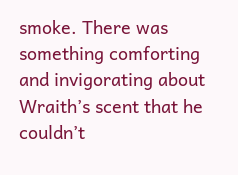smoke. There was something comforting and invigorating about Wraith’s scent that he couldn’t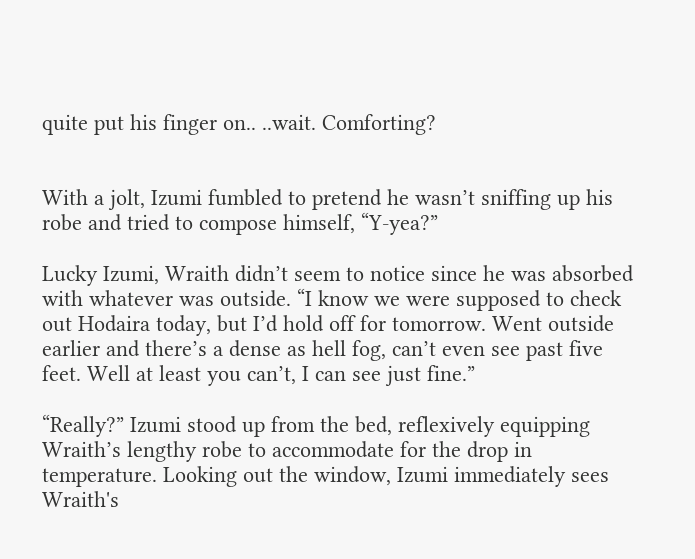quite put his finger on.. ..wait. Comforting?


With a jolt, Izumi fumbled to pretend he wasn’t sniffing up his robe and tried to compose himself, “Y-yea?”

Lucky Izumi, Wraith didn’t seem to notice since he was absorbed with whatever was outside. “I know we were supposed to check out Hodaira today, but I’d hold off for tomorrow. Went outside earlier and there’s a dense as hell fog, can’t even see past five feet. Well at least you can’t, I can see just fine.”

“Really?” Izumi stood up from the bed, reflexively equipping Wraith’s lengthy robe to accommodate for the drop in temperature. Looking out the window, Izumi immediately sees Wraith's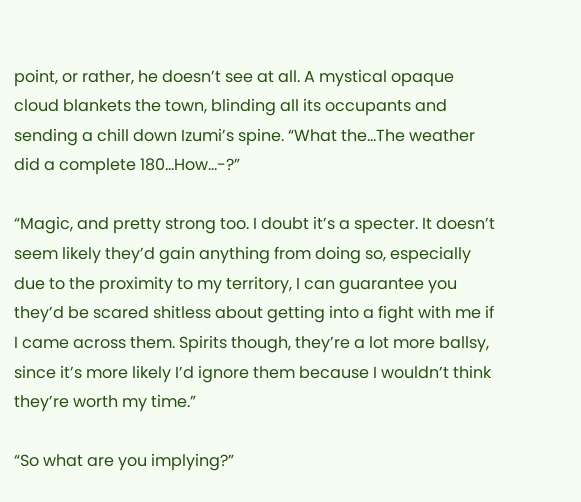point, or rather, he doesn’t see at all. A mystical opaque cloud blankets the town, blinding all its occupants and sending a chill down Izumi’s spine. “What the…The weather did a complete 180...How…-?”

“Magic, and pretty strong too. I doubt it’s a specter. It doesn’t seem likely they’d gain anything from doing so, especially due to the proximity to my territory, I can guarantee you they’d be scared shitless about getting into a fight with me if I came across them. Spirits though, they’re a lot more ballsy, since it’s more likely I’d ignore them because I wouldn’t think they’re worth my time.”

“So what are you implying?”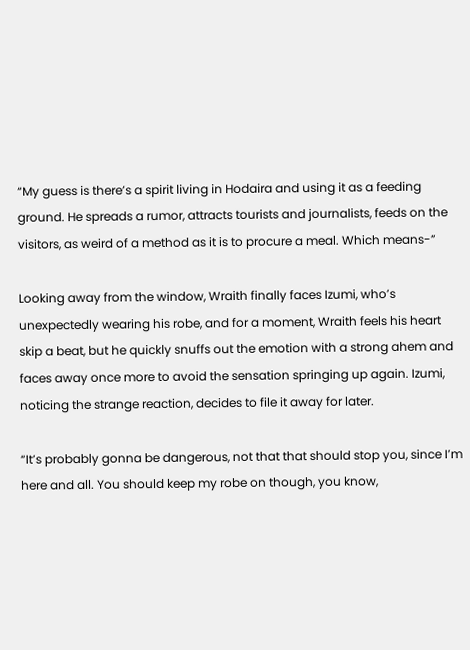“My guess is there’s a spirit living in Hodaira and using it as a feeding ground. He spreads a rumor, attracts tourists and journalists, feeds on the visitors, as weird of a method as it is to procure a meal. Which means-”

Looking away from the window, Wraith finally faces Izumi, who’s unexpectedly wearing his robe, and for a moment, Wraith feels his heart skip a beat, but he quickly snuffs out the emotion with a strong ahem and faces away once more to avoid the sensation springing up again. Izumi, noticing the strange reaction, decides to file it away for later.

“It’s probably gonna be dangerous, not that that should stop you, since I’m here and all. You should keep my robe on though, you know,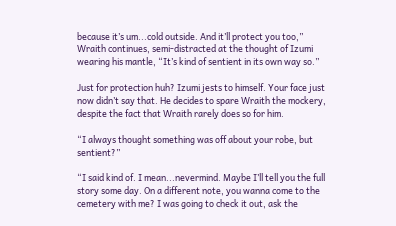because it’s um...cold outside. And it’ll protect you too,” Wraith continues, semi-distracted at the thought of Izumi wearing his mantle, “It’s kind of sentient in its own way so.”

Just for protection huh? Izumi jests to himself. Your face just now didn’t say that. He decides to spare Wraith the mockery, despite the fact that Wraith rarely does so for him.

“I always thought something was off about your robe, but sentient?”

“I said kind of. I mean...nevermind. Maybe I’ll tell you the full story some day. On a different note, you wanna come to the cemetery with me? I was going to check it out, ask the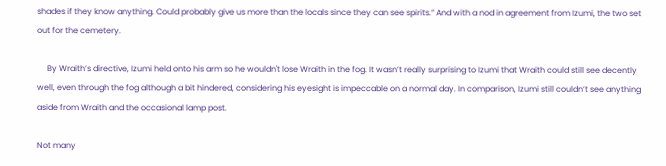shades if they know anything. Could probably give us more than the locals since they can see spirits.” And with a nod in agreement from Izumi, the two set out for the cemetery.

     By Wraith’s directive, Izumi held onto his arm so he wouldn't lose Wraith in the fog. It wasn’t really surprising to Izumi that Wraith could still see decently well, even through the fog although a bit hindered, considering his eyesight is impeccable on a normal day. In comparison, Izumi still couldn’t see anything aside from Wraith and the occasional lamp post.

Not many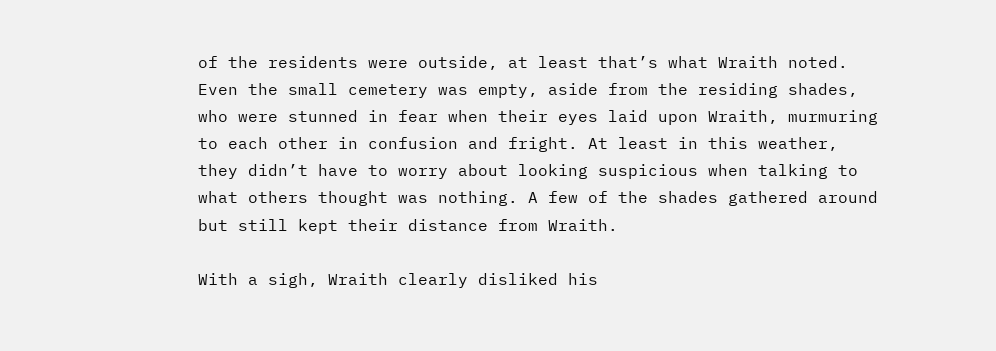of the residents were outside, at least that’s what Wraith noted. Even the small cemetery was empty, aside from the residing shades, who were stunned in fear when their eyes laid upon Wraith, murmuring to each other in confusion and fright. At least in this weather, they didn’t have to worry about looking suspicious when talking to what others thought was nothing. A few of the shades gathered around but still kept their distance from Wraith.

With a sigh, Wraith clearly disliked his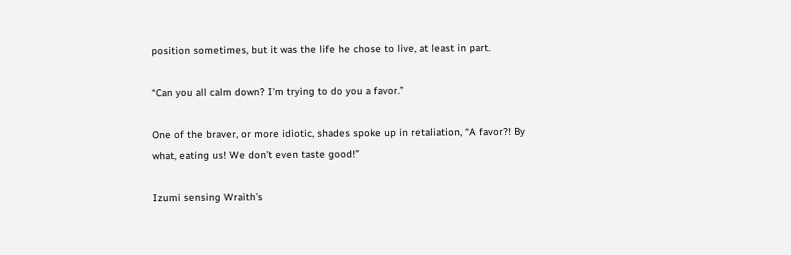position sometimes, but it was the life he chose to live, at least in part.

“Can you all calm down? I’m trying to do you a favor.”

One of the braver, or more idiotic, shades spoke up in retaliation, “A favor?! By what, eating us! We don’t even taste good!”

Izumi sensing Wraith’s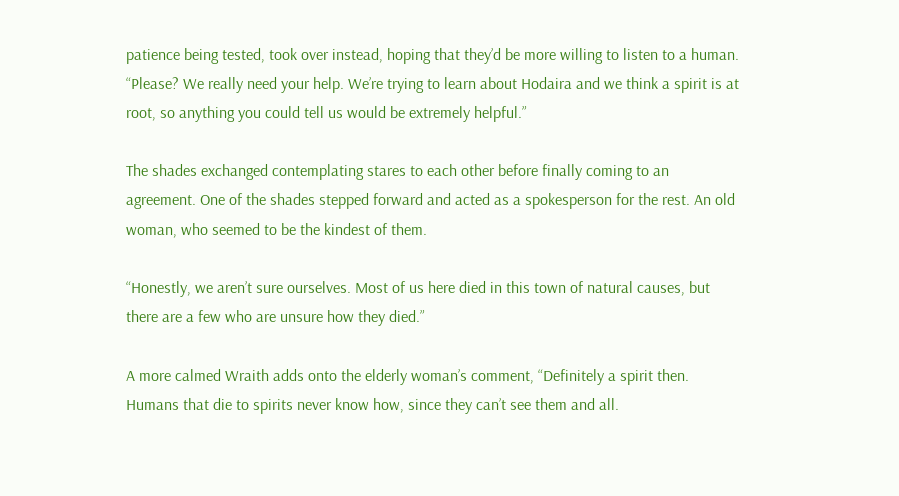patience being tested, took over instead, hoping that they’d be more willing to listen to a human. “Please? We really need your help. We’re trying to learn about Hodaira and we think a spirit is at root, so anything you could tell us would be extremely helpful.”

The shades exchanged contemplating stares to each other before finally coming to an agreement. One of the shades stepped forward and acted as a spokesperson for the rest. An old woman, who seemed to be the kindest of them.

“Honestly, we aren’t sure ourselves. Most of us here died in this town of natural causes, but there are a few who are unsure how they died.”

A more calmed Wraith adds onto the elderly woman’s comment, “Definitely a spirit then. Humans that die to spirits never know how, since they can’t see them and all.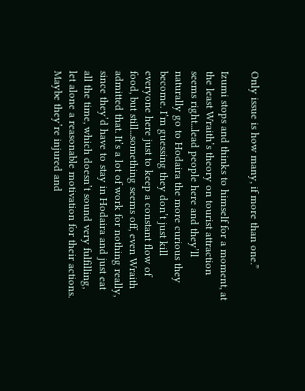Only issue is how many, if more than one.”

Izumi stops and thinks to himself for a moment, at the least Wraith’s theory on tourist attraction seems right...lead people here and they’ll naturally go to Hodaira the more curious they become. I’m guessing they don’t just kill everyone here just to keep a constant flow of food, but still...something seems off, even Wraith admitted that. It’s a lot of work for nothing really, since they’d have to stay in Hodaira and just eat all the time, which doesn’t sound very fulfilling, let alone a reasonable motivation for their actions. Maybe they’re injured and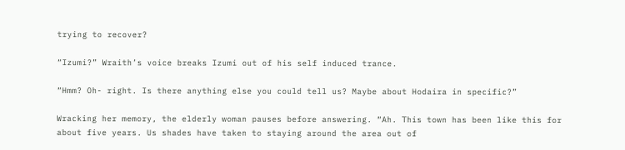trying to recover?

“Izumi?” Wraith’s voice breaks Izumi out of his self induced trance.

“Hmm? Oh- right. Is there anything else you could tell us? Maybe about Hodaira in specific?”

Wracking her memory, the elderly woman pauses before answering. “Ah. This town has been like this for about five years. Us shades have taken to staying around the area out of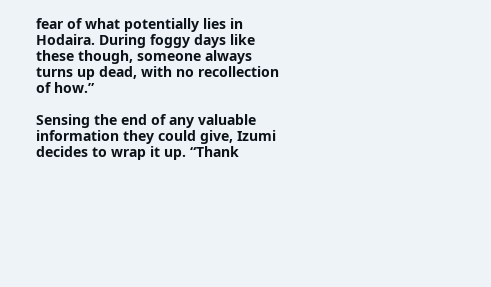fear of what potentially lies in Hodaira. During foggy days like these though, someone always turns up dead, with no recollection of how.”

Sensing the end of any valuable information they could give, Izumi decides to wrap it up. “Thank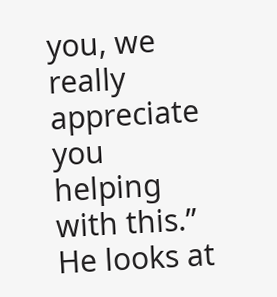you, we really appreciate you helping with this.” He looks at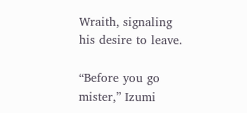Wraith, signaling his desire to leave.

“Before you go mister,” Izumi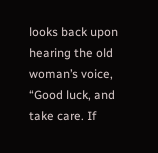looks back upon hearing the old woman’s voice, “Good luck, and take care. If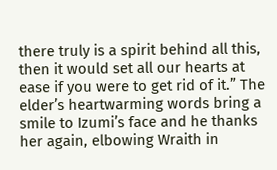there truly is a spirit behind all this, then it would set all our hearts at ease if you were to get rid of it.” The elder’s heartwarming words bring a smile to Izumi’s face and he thanks her again, elbowing Wraith in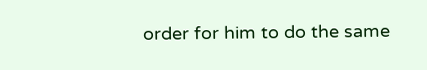order for him to do the same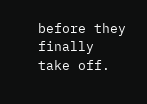before they finally take off.